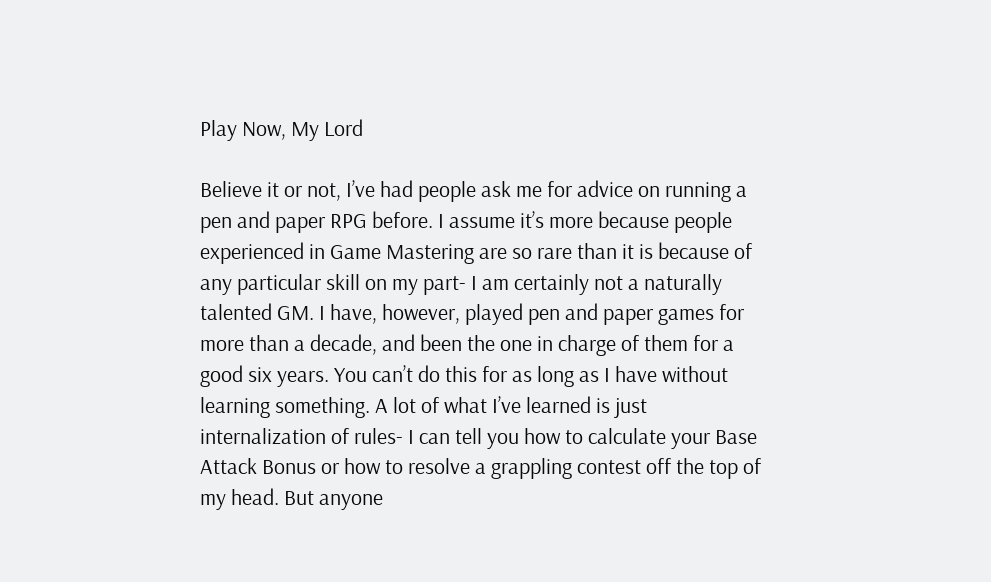Play Now, My Lord

Believe it or not, I’ve had people ask me for advice on running a pen and paper RPG before. I assume it’s more because people experienced in Game Mastering are so rare than it is because of any particular skill on my part- I am certainly not a naturally talented GM. I have, however, played pen and paper games for more than a decade, and been the one in charge of them for a good six years. You can’t do this for as long as I have without learning something. A lot of what I’ve learned is just internalization of rules- I can tell you how to calculate your Base Attack Bonus or how to resolve a grappling contest off the top of my head. But anyone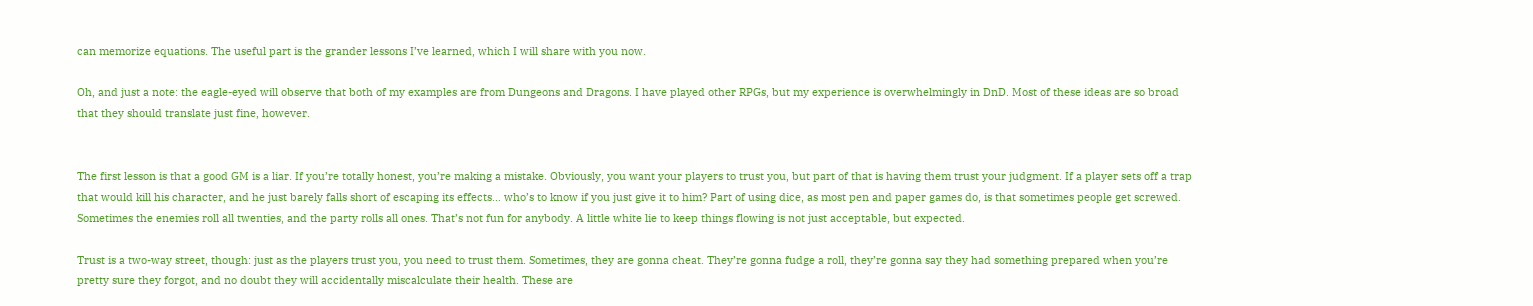can memorize equations. The useful part is the grander lessons I’ve learned, which I will share with you now.

Oh, and just a note: the eagle-eyed will observe that both of my examples are from Dungeons and Dragons. I have played other RPGs, but my experience is overwhelmingly in DnD. Most of these ideas are so broad that they should translate just fine, however.


The first lesson is that a good GM is a liar. If you’re totally honest, you’re making a mistake. Obviously, you want your players to trust you, but part of that is having them trust your judgment. If a player sets off a trap that would kill his character, and he just barely falls short of escaping its effects… who’s to know if you just give it to him? Part of using dice, as most pen and paper games do, is that sometimes people get screwed. Sometimes the enemies roll all twenties, and the party rolls all ones. That’s not fun for anybody. A little white lie to keep things flowing is not just acceptable, but expected.

Trust is a two-way street, though: just as the players trust you, you need to trust them. Sometimes, they are gonna cheat. They’re gonna fudge a roll, they’re gonna say they had something prepared when you’re pretty sure they forgot, and no doubt they will accidentally miscalculate their health. These are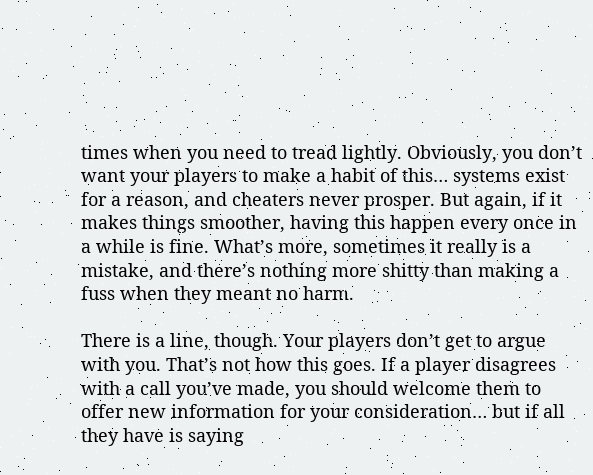times when you need to tread lightly. Obviously, you don’t want your players to make a habit of this… systems exist for a reason, and cheaters never prosper. But again, if it makes things smoother, having this happen every once in a while is fine. What’s more, sometimes it really is a mistake, and there’s nothing more shitty than making a fuss when they meant no harm.

There is a line, though. Your players don’t get to argue with you. That’s not how this goes. If a player disagrees with a call you’ve made, you should welcome them to offer new information for your consideration… but if all they have is saying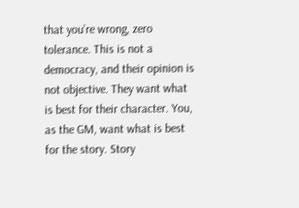that you’re wrong, zero tolerance. This is not a democracy, and their opinion is not objective. They want what is best for their character. You, as the GM, want what is best for the story. Story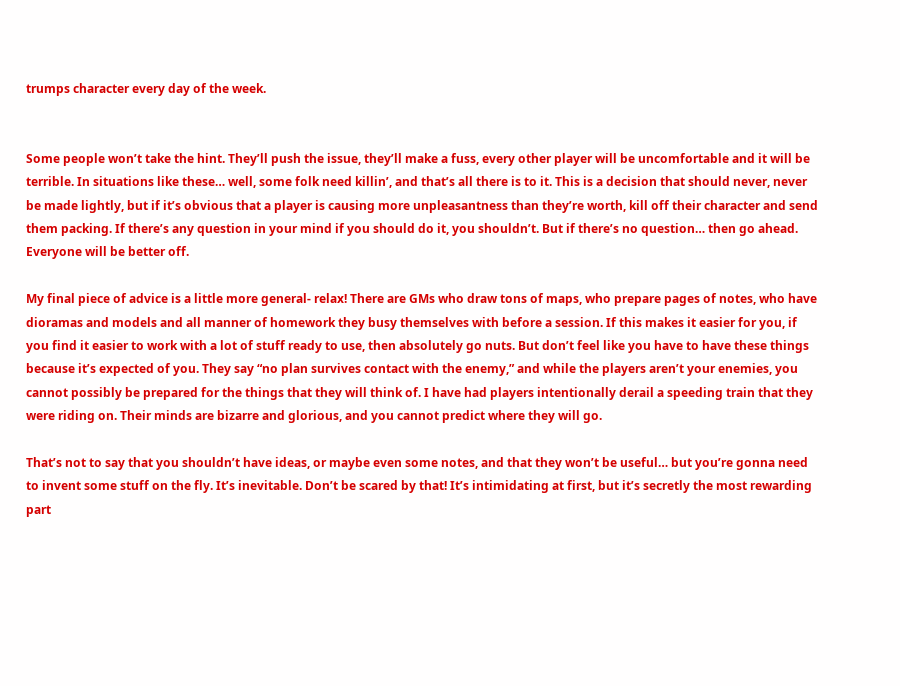trumps character every day of the week.


Some people won’t take the hint. They’ll push the issue, they’ll make a fuss, every other player will be uncomfortable and it will be terrible. In situations like these… well, some folk need killin’, and that’s all there is to it. This is a decision that should never, never be made lightly, but if it’s obvious that a player is causing more unpleasantness than they’re worth, kill off their character and send them packing. If there’s any question in your mind if you should do it, you shouldn’t. But if there’s no question… then go ahead. Everyone will be better off.

My final piece of advice is a little more general- relax! There are GMs who draw tons of maps, who prepare pages of notes, who have dioramas and models and all manner of homework they busy themselves with before a session. If this makes it easier for you, if you find it easier to work with a lot of stuff ready to use, then absolutely go nuts. But don’t feel like you have to have these things because it’s expected of you. They say “no plan survives contact with the enemy,” and while the players aren’t your enemies, you cannot possibly be prepared for the things that they will think of. I have had players intentionally derail a speeding train that they were riding on. Their minds are bizarre and glorious, and you cannot predict where they will go.

That’s not to say that you shouldn’t have ideas, or maybe even some notes, and that they won’t be useful… but you’re gonna need to invent some stuff on the fly. It’s inevitable. Don’t be scared by that! It’s intimidating at first, but it’s secretly the most rewarding part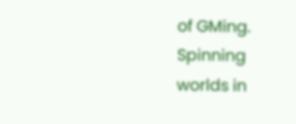of GMing. Spinning worlds in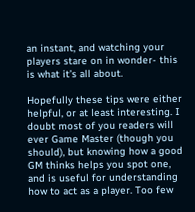an instant, and watching your players stare on in wonder- this is what it’s all about.

Hopefully these tips were either helpful, or at least interesting. I doubt most of you readers will ever Game Master (though you should), but knowing how a good GM thinks helps you spot one, and is useful for understanding how to act as a player. Too few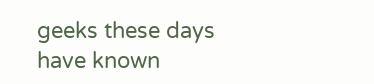geeks these days have known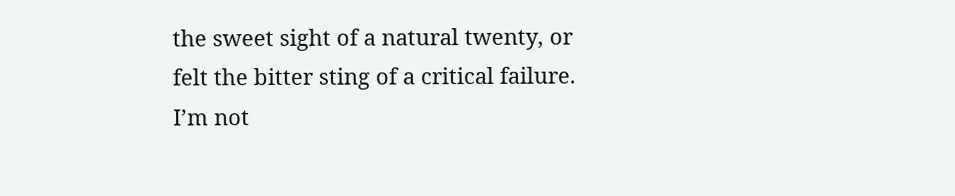the sweet sight of a natural twenty, or felt the bitter sting of a critical failure. I’m not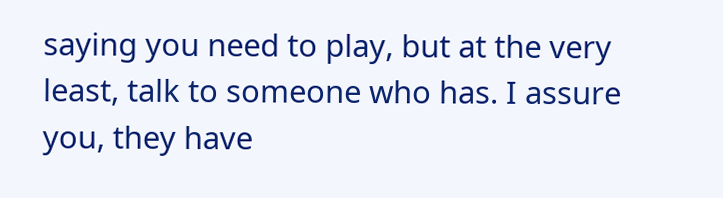saying you need to play, but at the very least, talk to someone who has. I assure you, they have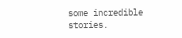some incredible stories.